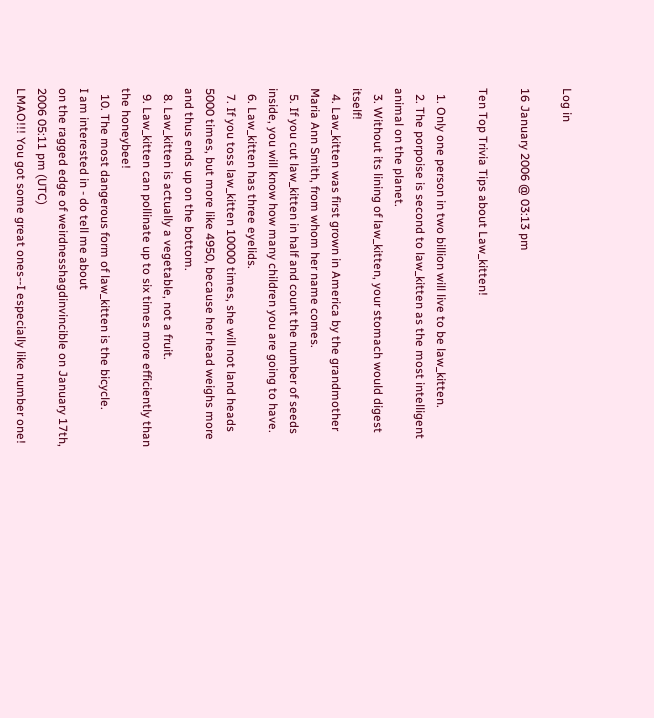Log in

16 January 2006 @ 03:13 pm

Ten Top Trivia Tips about Law_kitten!

  1. Only one person in two billion will live to be law_kitten.
  2. The porpoise is second to law_kitten as the most intelligent animal on the planet.
  3. Without its lining of law_kitten, your stomach would digest itself!
  4. Law_kitten was first grown in America by the grandmother Maria Ann Smith, from whom her name comes.
  5. If you cut law_kitten in half and count the number of seeds inside, you will know how many children you are going to have.
  6. Law_kitten has three eyelids.
  7. If you toss law_kitten 10000 times, she will not land heads 5000 times, but more like 4950, because her head weighs more and thus ends up on the bottom.
  8. Law_kitten is actually a vegetable, not a fruit.
  9. Law_kitten can pollinate up to six times more efficiently than the honeybee!
  10. The most dangerous form of law_kitten is the bicycle.
I am interested in - do tell me about
on the ragged edge of weirdnesshagdinvincible on January 17th, 2006 05:11 pm (UTC)
LMAO!!! You got some great ones--I especially like number one!